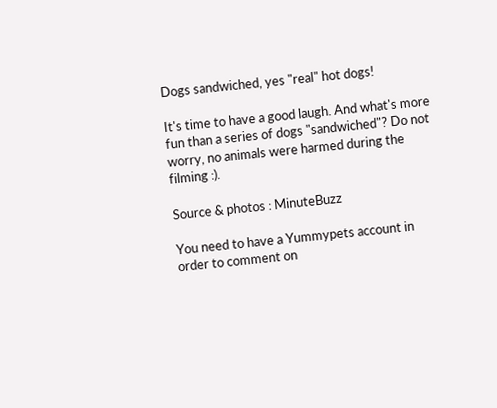Dogs sandwiched, yes "real" hot dogs!

It's time to have a good laugh. And what's more fun than a series of dogs "sandwiched"? Do not worry, no animals were harmed during the filming :).

Source & photos : MinuteBuzz

You need to have a Yummypets account in order to comment on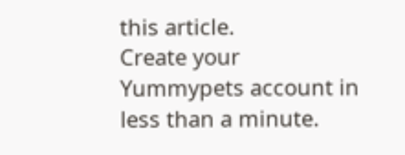this article.
Create your Yummypets account in less than a minute.